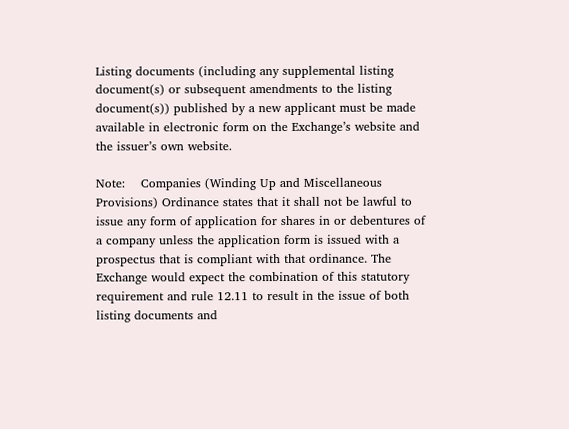Listing documents (including any supplemental listing document(s) or subsequent amendments to the listing document(s)) published by a new applicant must be made available in electronic form on the Exchange’s website and the issuer’s own website.

Note:    Companies (Winding Up and Miscellaneous Provisions) Ordinance states that it shall not be lawful to issue any form of application for shares in or debentures of a company unless the application form is issued with a prospectus that is compliant with that ordinance. The Exchange would expect the combination of this statutory requirement and rule 12.11 to result in the issue of both listing documents and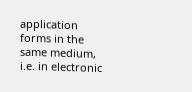application forms in the same medium, i.e. in electronic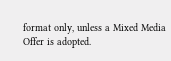format only, unless a Mixed Media Offer is adopted.